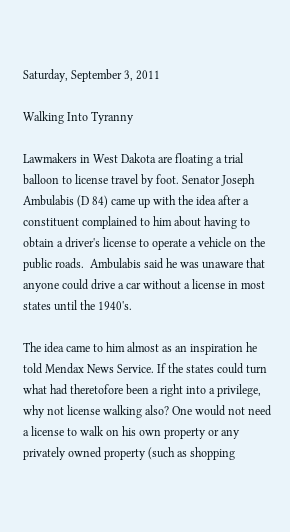Saturday, September 3, 2011

Walking Into Tyranny

Lawmakers in West Dakota are floating a trial balloon to license travel by foot. Senator Joseph Ambulabis (D 84) came up with the idea after a constituent complained to him about having to obtain a driver's license to operate a vehicle on the public roads.  Ambulabis said he was unaware that anyone could drive a car without a license in most states until the 1940's.

The idea came to him almost as an inspiration he told Mendax News Service. If the states could turn what had theretofore been a right into a privilege, why not license walking also? One would not need a license to walk on his own property or any privately owned property (such as shopping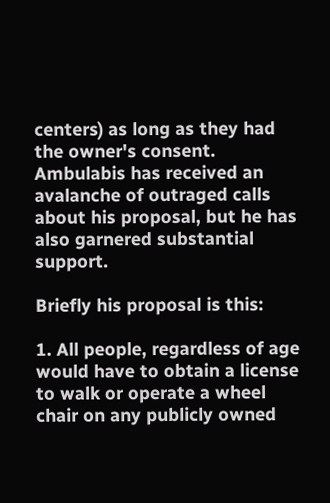centers) as long as they had the owner's consent. Ambulabis has received an avalanche of outraged calls about his proposal, but he has also garnered substantial support.

Briefly his proposal is this:

1. All people, regardless of age would have to obtain a license to walk or operate a wheel chair on any publicly owned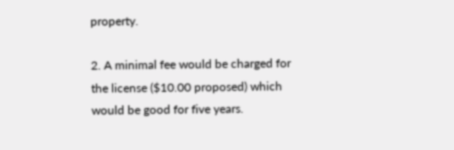property.

2. A minimal fee would be charged for the license ($10.00 proposed) which would be good for five years.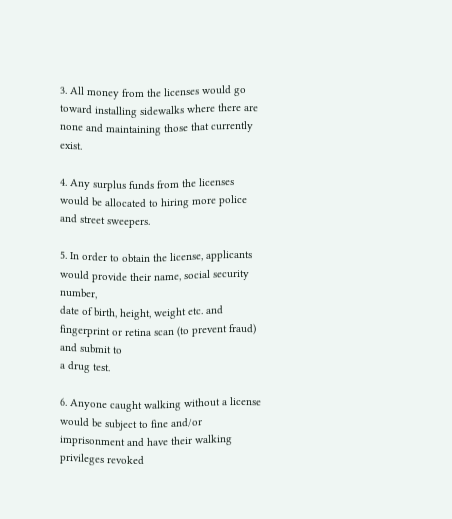3. All money from the licenses would go toward installing sidewalks where there are none and maintaining those that currently exist.

4. Any surplus funds from the licenses would be allocated to hiring more police and street sweepers.

5. In order to obtain the license, applicants would provide their name, social security number,
date of birth, height, weight etc. and fingerprint or retina scan (to prevent fraud) and submit to
a drug test.

6. Anyone caught walking without a license would be subject to fine and/or imprisonment and have their walking privileges revoked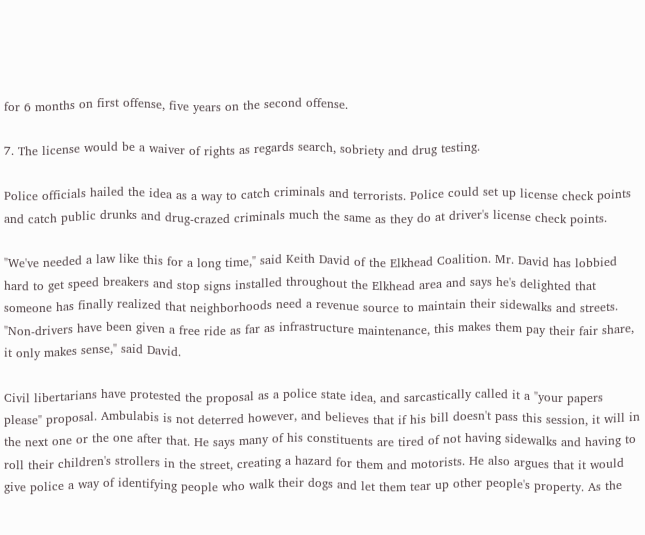for 6 months on first offense, five years on the second offense.

7. The license would be a waiver of rights as regards search, sobriety and drug testing.

Police officials hailed the idea as a way to catch criminals and terrorists. Police could set up license check points and catch public drunks and drug-crazed criminals much the same as they do at driver's license check points.

"We've needed a law like this for a long time," said Keith David of the Elkhead Coalition. Mr. David has lobbied hard to get speed breakers and stop signs installed throughout the Elkhead area and says he's delighted that someone has finally realized that neighborhoods need a revenue source to maintain their sidewalks and streets. "Non-drivers have been given a free ride as far as infrastructure maintenance, this makes them pay their fair share, it only makes sense," said David.

Civil libertarians have protested the proposal as a police state idea, and sarcastically called it a "your papers please" proposal. Ambulabis is not deterred however, and believes that if his bill doesn't pass this session, it will in the next one or the one after that. He says many of his constituents are tired of not having sidewalks and having to roll their children's strollers in the street, creating a hazard for them and motorists. He also argues that it would give police a way of identifying people who walk their dogs and let them tear up other people's property. As the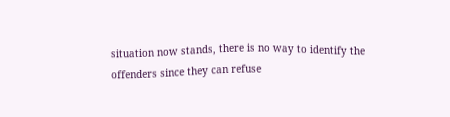situation now stands, there is no way to identify the offenders since they can refuse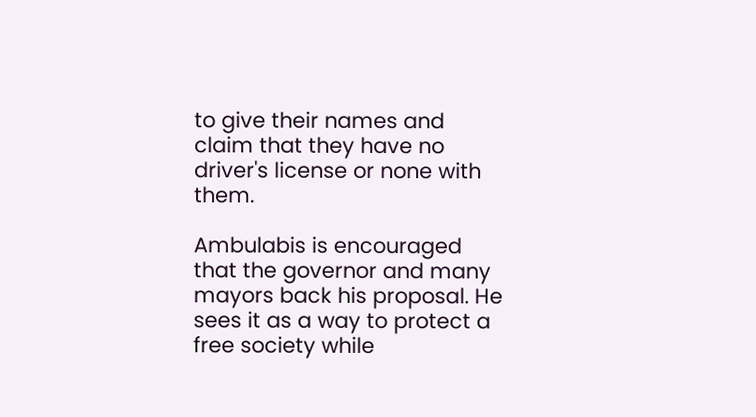to give their names and claim that they have no driver's license or none with them.

Ambulabis is encouraged that the governor and many mayors back his proposal. He sees it as a way to protect a free society while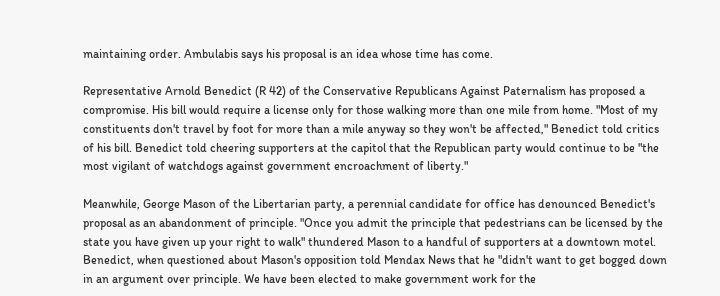maintaining order. Ambulabis says his proposal is an idea whose time has come.

Representative Arnold Benedict (R 42) of the Conservative Republicans Against Paternalism has proposed a compromise. His bill would require a license only for those walking more than one mile from home. "Most of my constituents don't travel by foot for more than a mile anyway so they won't be affected," Benedict told critics of his bill. Benedict told cheering supporters at the capitol that the Republican party would continue to be "the most vigilant of watchdogs against government encroachment of liberty."

Meanwhile, George Mason of the Libertarian party, a perennial candidate for office has denounced Benedict's proposal as an abandonment of principle. "Once you admit the principle that pedestrians can be licensed by the state you have given up your right to walk" thundered Mason to a handful of supporters at a downtown motel. Benedict, when questioned about Mason's opposition told Mendax News that he "didn't want to get bogged down in an argument over principle. We have been elected to make government work for the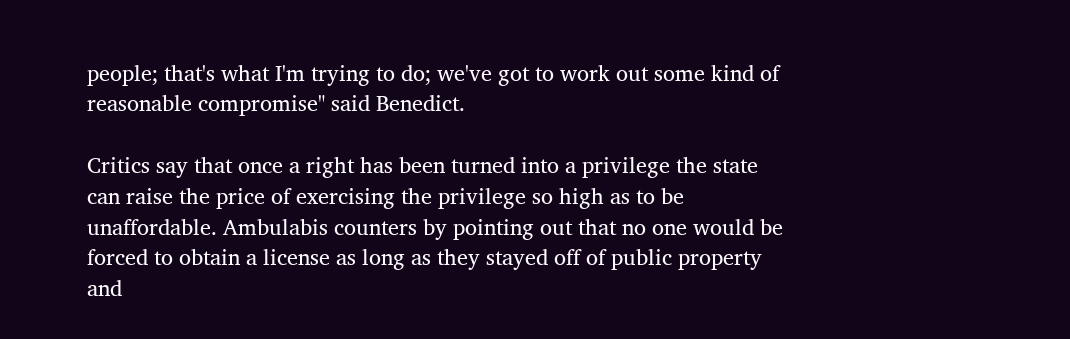people; that's what I'm trying to do; we've got to work out some kind of reasonable compromise" said Benedict.

Critics say that once a right has been turned into a privilege the state can raise the price of exercising the privilege so high as to be unaffordable. Ambulabis counters by pointing out that no one would be forced to obtain a license as long as they stayed off of public property and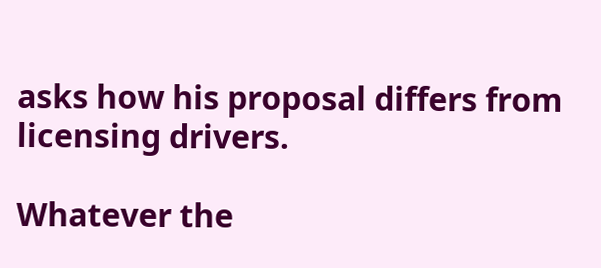asks how his proposal differs from licensing drivers.

Whatever the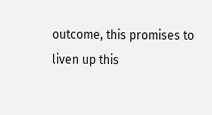outcome, this promises to liven up this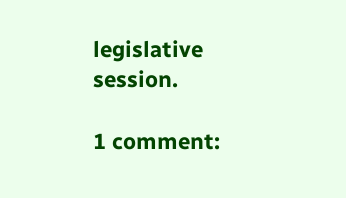legislative session.

1 comment: